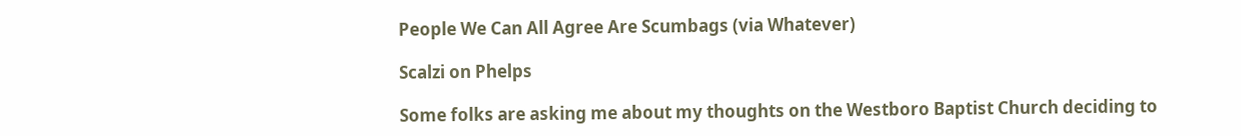People We Can All Agree Are Scumbags (via Whatever)

Scalzi on Phelps

Some folks are asking me about my thoughts on the Westboro Baptist Church deciding to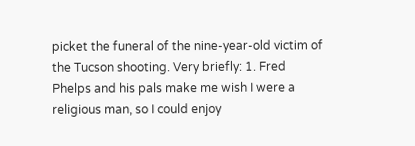picket the funeral of the nine-year-old victim of the Tucson shooting. Very briefly: 1. Fred Phelps and his pals make me wish I were a religious man, so I could enjoy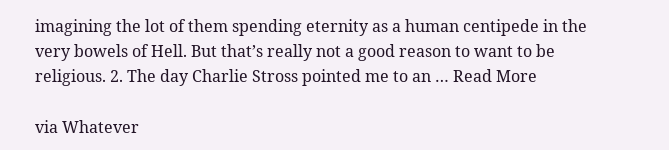imagining the lot of them spending eternity as a human centipede in the very bowels of Hell. But that’s really not a good reason to want to be religious. 2. The day Charlie Stross pointed me to an … Read More

via Whatever